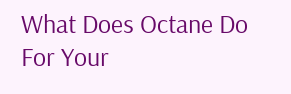What Does Octane Do For Your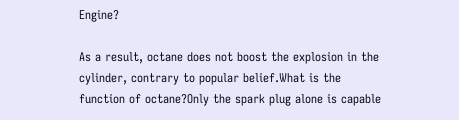Engine?

As a result, octane does not boost the explosion in the cylinder, contrary to popular belief.What is the function of octane?Only the spark plug alone is capable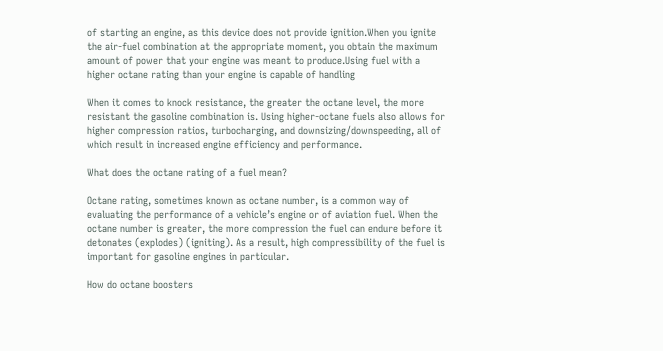of starting an engine, as this device does not provide ignition.When you ignite the air-fuel combination at the appropriate moment, you obtain the maximum amount of power that your engine was meant to produce.Using fuel with a higher octane rating than your engine is capable of handling

When it comes to knock resistance, the greater the octane level, the more resistant the gasoline combination is. Using higher-octane fuels also allows for higher compression ratios, turbocharging, and downsizing/downspeeding, all of which result in increased engine efficiency and performance.

What does the octane rating of a fuel mean?

Octane rating, sometimes known as octane number, is a common way of evaluating the performance of a vehicle’s engine or of aviation fuel. When the octane number is greater, the more compression the fuel can endure before it detonates (explodes) (igniting). As a result, high compressibility of the fuel is important for gasoline engines in particular.

How do octane boosters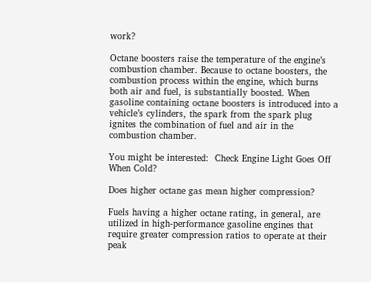work?

Octane boosters raise the temperature of the engine’s combustion chamber. Because to octane boosters, the combustion process within the engine, which burns both air and fuel, is substantially boosted. When gasoline containing octane boosters is introduced into a vehicle’s cylinders, the spark from the spark plug ignites the combination of fuel and air in the combustion chamber.

You might be interested:  Check Engine Light Goes Off When Cold?

Does higher octane gas mean higher compression?

Fuels having a higher octane rating, in general, are utilized in high-performance gasoline engines that require greater compression ratios to operate at their peak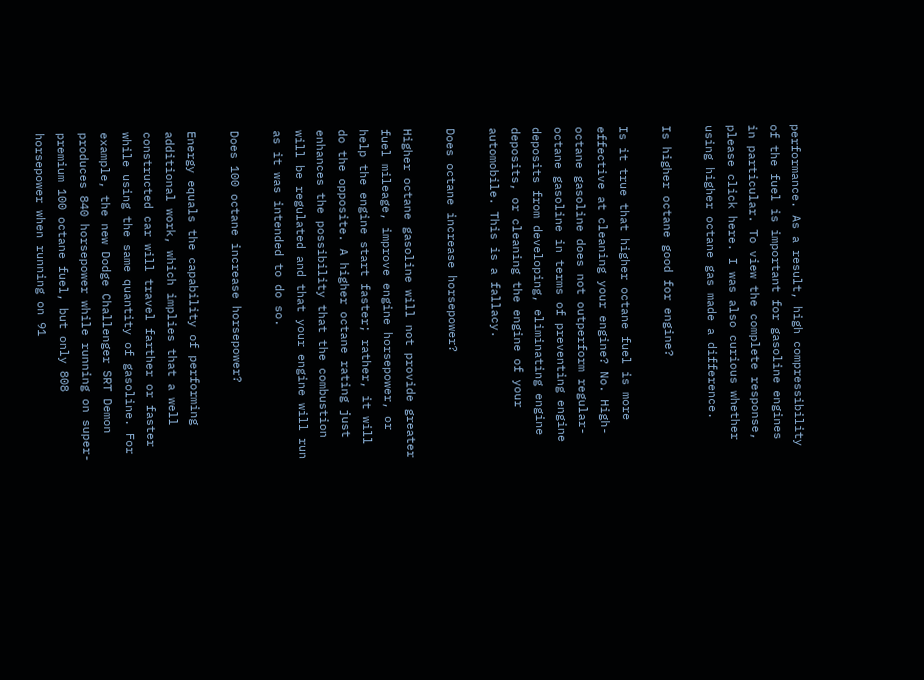performance. As a result, high compressibility of the fuel is important for gasoline engines in particular. To view the complete response, please click here. I was also curious whether using higher octane gas made a difference.

Is higher octane good for engine?

Is it true that higher octane fuel is more effective at cleaning your engine? No. High-octane gasoline does not outperform regular-octane gasoline in terms of preventing engine deposits from developing, eliminating engine deposits, or cleaning the engine of your automobile. This is a fallacy.

Does octane increase horsepower?

Higher octane gasoline will not provide greater fuel mileage, improve engine horsepower, or help the engine start faster; rather, it will do the opposite. A higher octane rating just enhances the possibility that the combustion will be regulated and that your engine will run as it was intended to do so.

Does 100 octane increase horsepower?

Energy equals the capability of performing additional work, which implies that a well constructed car will travel farther or faster while using the same quantity of gasoline. For example, the new Dodge Challenger SRT Demon produces 840 horsepower while running on super-premium 100 octane fuel, but only 808 horsepower when running on 91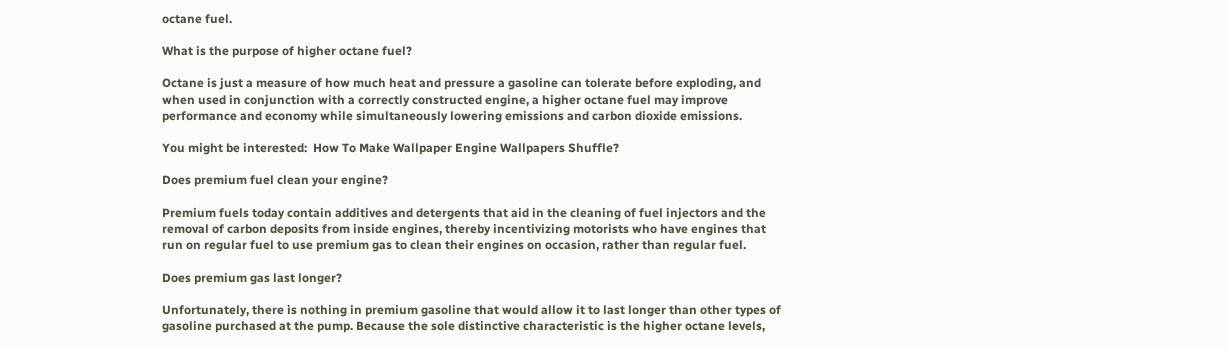octane fuel.

What is the purpose of higher octane fuel?

Octane is just a measure of how much heat and pressure a gasoline can tolerate before exploding, and when used in conjunction with a correctly constructed engine, a higher octane fuel may improve performance and economy while simultaneously lowering emissions and carbon dioxide emissions.

You might be interested:  How To Make Wallpaper Engine Wallpapers Shuffle?

Does premium fuel clean your engine?

Premium fuels today contain additives and detergents that aid in the cleaning of fuel injectors and the removal of carbon deposits from inside engines, thereby incentivizing motorists who have engines that run on regular fuel to use premium gas to clean their engines on occasion, rather than regular fuel.

Does premium gas last longer?

Unfortunately, there is nothing in premium gasoline that would allow it to last longer than other types of gasoline purchased at the pump. Because the sole distinctive characteristic is the higher octane levels,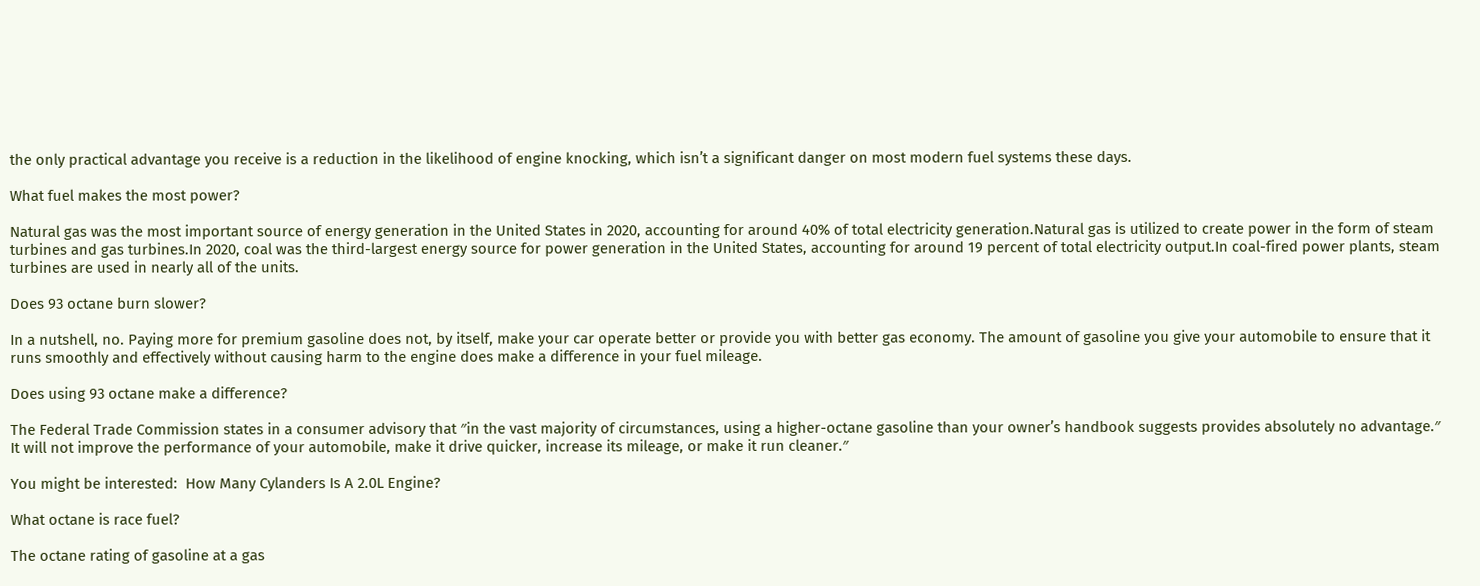the only practical advantage you receive is a reduction in the likelihood of engine knocking, which isn’t a significant danger on most modern fuel systems these days.

What fuel makes the most power?

Natural gas was the most important source of energy generation in the United States in 2020, accounting for around 40% of total electricity generation.Natural gas is utilized to create power in the form of steam turbines and gas turbines.In 2020, coal was the third-largest energy source for power generation in the United States, accounting for around 19 percent of total electricity output.In coal-fired power plants, steam turbines are used in nearly all of the units.

Does 93 octane burn slower?

In a nutshell, no. Paying more for premium gasoline does not, by itself, make your car operate better or provide you with better gas economy. The amount of gasoline you give your automobile to ensure that it runs smoothly and effectively without causing harm to the engine does make a difference in your fuel mileage.

Does using 93 octane make a difference?

The Federal Trade Commission states in a consumer advisory that ″in the vast majority of circumstances, using a higher-octane gasoline than your owner’s handbook suggests provides absolutely no advantage.″ It will not improve the performance of your automobile, make it drive quicker, increase its mileage, or make it run cleaner.″

You might be interested:  How Many Cylanders Is A 2.0L Engine?

What octane is race fuel?

The octane rating of gasoline at a gas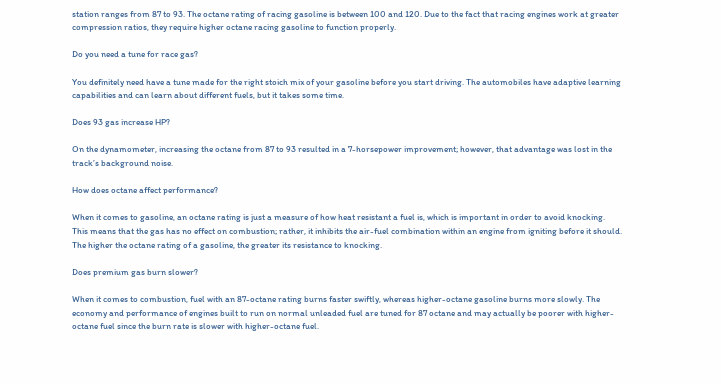station ranges from 87 to 93. The octane rating of racing gasoline is between 100 and 120. Due to the fact that racing engines work at greater compression ratios, they require higher octane racing gasoline to function properly.

Do you need a tune for race gas?

You definitely need have a tune made for the right stoich mix of your gasoline before you start driving. The automobiles have adaptive learning capabilities and can learn about different fuels, but it takes some time.

Does 93 gas increase HP?

On the dynamometer, increasing the octane from 87 to 93 resulted in a 7-horsepower improvement; however, that advantage was lost in the track’s background noise.

How does octane affect performance?

When it comes to gasoline, an octane rating is just a measure of how heat resistant a fuel is, which is important in order to avoid knocking. This means that the gas has no effect on combustion; rather, it inhibits the air-fuel combination within an engine from igniting before it should. The higher the octane rating of a gasoline, the greater its resistance to knocking.

Does premium gas burn slower?

When it comes to combustion, fuel with an 87-octane rating burns faster swiftly, whereas higher-octane gasoline burns more slowly. The economy and performance of engines built to run on normal unleaded fuel are tuned for 87 octane and may actually be poorer with higher-octane fuel since the burn rate is slower with higher-octane fuel.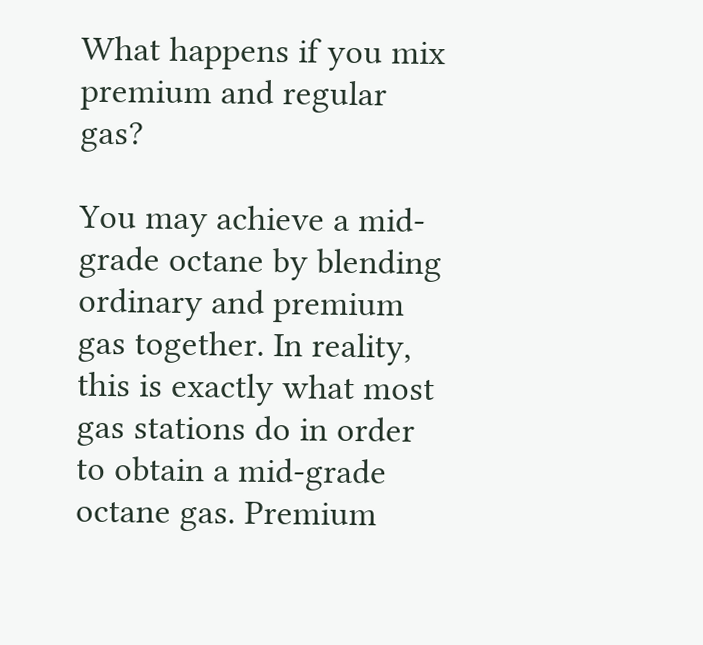What happens if you mix premium and regular gas?

You may achieve a mid-grade octane by blending ordinary and premium gas together. In reality, this is exactly what most gas stations do in order to obtain a mid-grade octane gas. Premium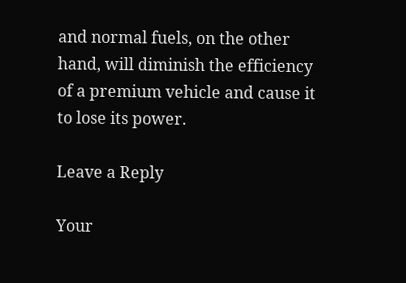and normal fuels, on the other hand, will diminish the efficiency of a premium vehicle and cause it to lose its power.

Leave a Reply

Your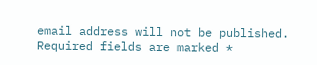email address will not be published. Required fields are marked *